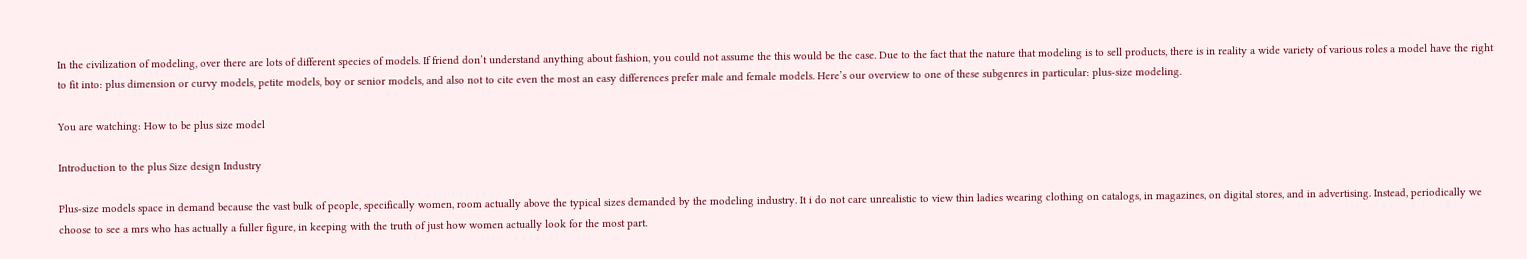In the civilization of modeling, over there are lots of different species of models. If friend don’t understand anything about fashion, you could not assume the this would be the case. Due to the fact that the nature that modeling is to sell products, there is in reality a wide variety of various roles a model have the right to fit into: plus dimension or curvy models, petite models, boy or senior models, and also not to cite even the most an easy differences prefer male and female models. Here’s our overview to one of these subgenres in particular: plus-size modeling.

You are watching: How to be plus size model

Introduction to the plus Size design Industry

Plus-size models space in demand because the vast bulk of people, specifically women, room actually above the typical sizes demanded by the modeling industry. It i do not care unrealistic to view thin ladies wearing clothing on catalogs, in magazines, on digital stores, and in advertising. Instead, periodically we choose to see a mrs who has actually a fuller figure, in keeping with the truth of just how women actually look for the most part.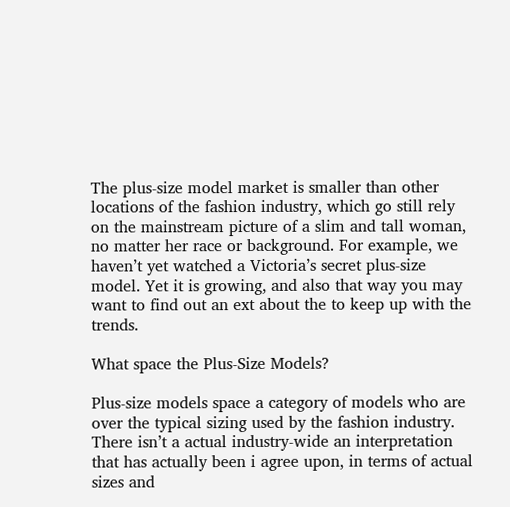The plus-size model market is smaller than other locations of the fashion industry, which go still rely on the mainstream picture of a slim and tall woman, no matter her race or background. For example, we haven’t yet watched a Victoria’s secret plus-size model. Yet it is growing, and also that way you may want to find out an ext about the to keep up with the trends.

What space the Plus-Size Models?

Plus-size models space a category of models who are over the typical sizing used by the fashion industry. There isn’t a actual industry-wide an interpretation that has actually been i agree upon, in terms of actual sizes and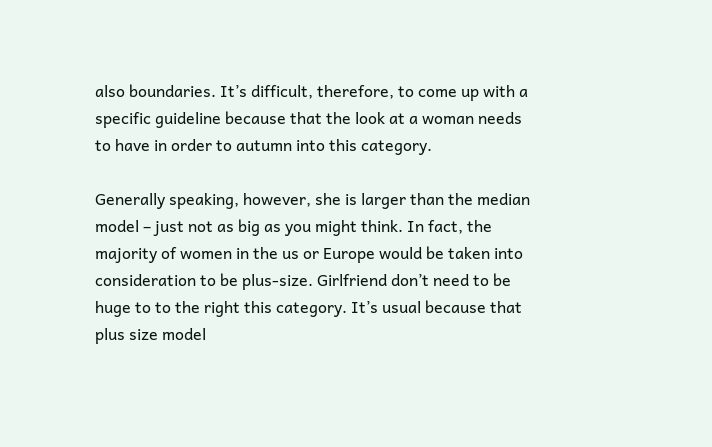also boundaries. It’s difficult, therefore, to come up with a specific guideline because that the look at a woman needs to have in order to autumn into this category.

Generally speaking, however, she is larger than the median model – just not as big as you might think. In fact, the majority of women in the us or Europe would be taken into consideration to be plus-size. Girlfriend don’t need to be huge to to the right this category. It’s usual because that plus size model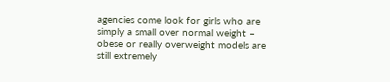agencies come look for girls who are simply a small over normal weight – obese or really overweight models are still extremely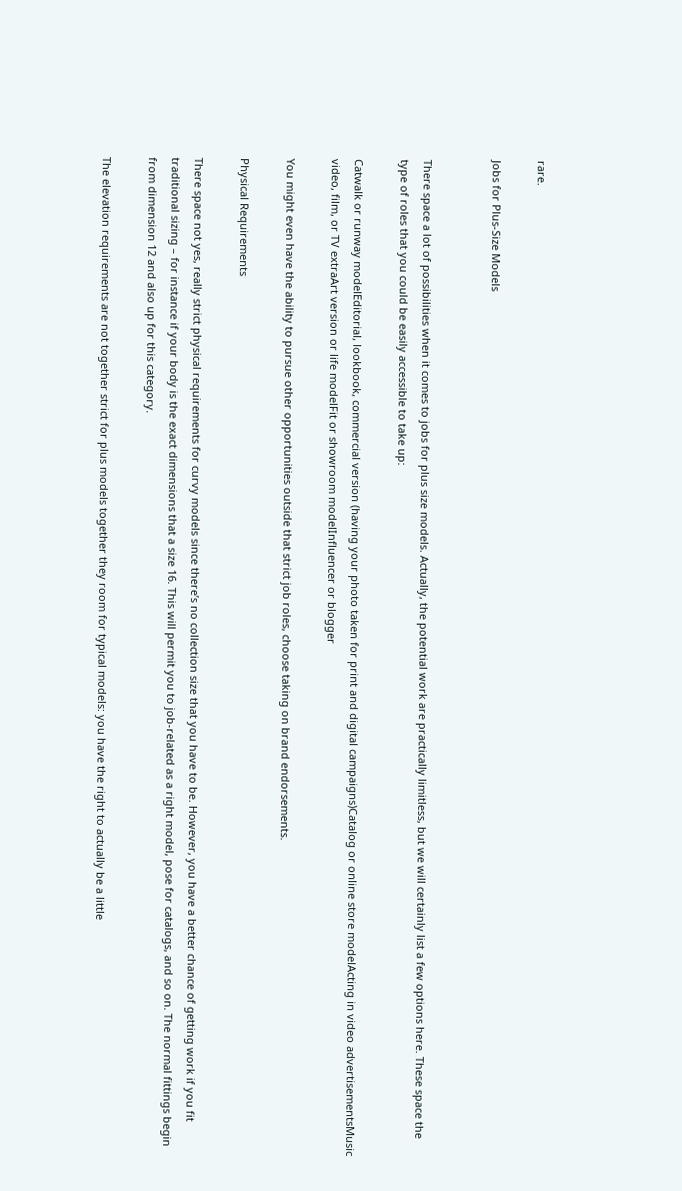rare.

Jobs for Plus-Size Models


There space a lot of possibilities when it comes to jobs for plus size models. Actually, the potential work are practically limitless, but we will certainly list a few options here. These space the type of roles that you could be easily accessible to take up:

Catwalk or runway modelEditorial, lookbook, commercial version (having your photo taken for print and digital campaigns)Catalog or online store modelActing in video advertisementsMusic video, film, or TV extraArt version or life modelFit or showroom modelInfluencer or blogger

You might even have the ability to pursue other opportunities outside that strict job roles, choose taking on brand endorsements.

Physical Requirements

There space not yes, really strict physical requirements for curvy models since there’s no collection size that you have to be. However, you have a better chance of getting work if you fit traditional sizing – for instance if your body is the exact dimensions that a size 16. This will permit you to job-related as a right model, pose for catalogs, and so on. The normal fittings begin from dimension 12 and also up for this category.

The elevation requirements are not together strict for plus models together they room for typical models: you have the right to actually be a little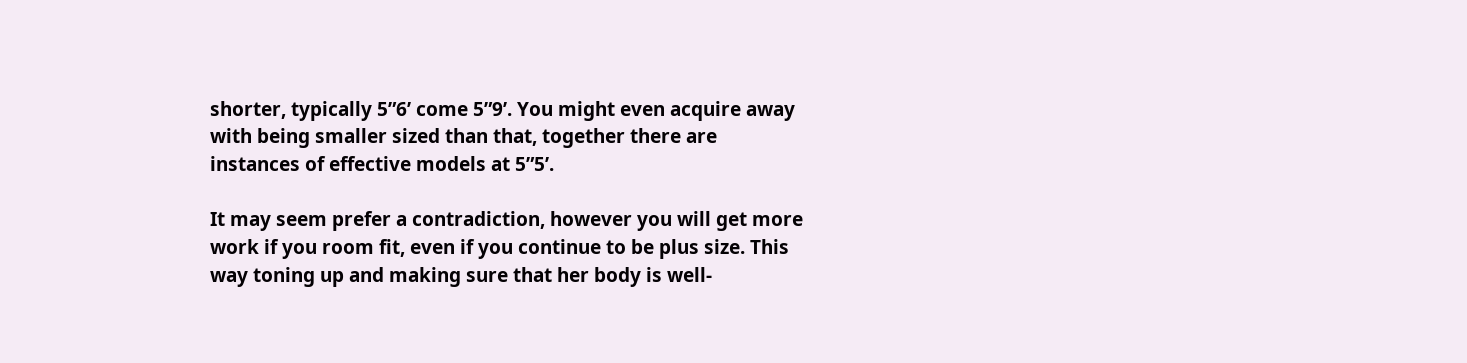shorter, typically 5”6’ come 5”9’. You might even acquire away with being smaller sized than that, together there are instances of effective models at 5”5’.

It may seem prefer a contradiction, however you will get more work if you room fit, even if you continue to be plus size. This way toning up and making sure that her body is well-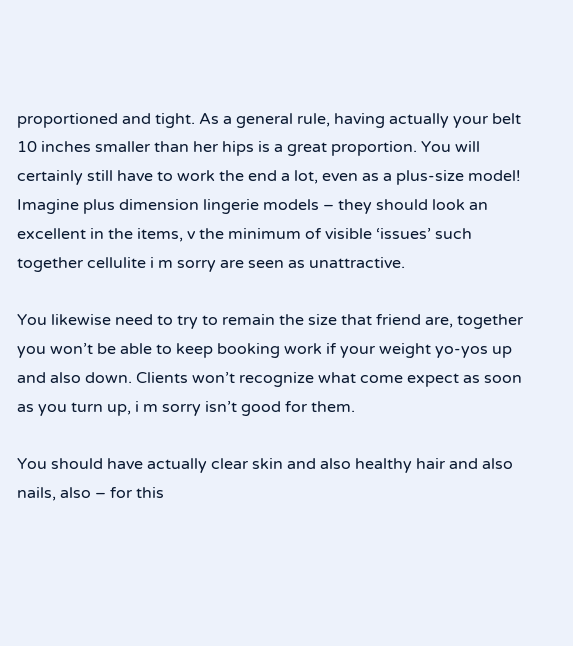proportioned and tight. As a general rule, having actually your belt 10 inches smaller than her hips is a great proportion. You will certainly still have to work the end a lot, even as a plus-size model! Imagine plus dimension lingerie models – they should look an excellent in the items, v the minimum of visible ‘issues’ such together cellulite i m sorry are seen as unattractive.

You likewise need to try to remain the size that friend are, together you won’t be able to keep booking work if your weight yo-yos up and also down. Clients won’t recognize what come expect as soon as you turn up, i m sorry isn’t good for them.

You should have actually clear skin and also healthy hair and also nails, also – for this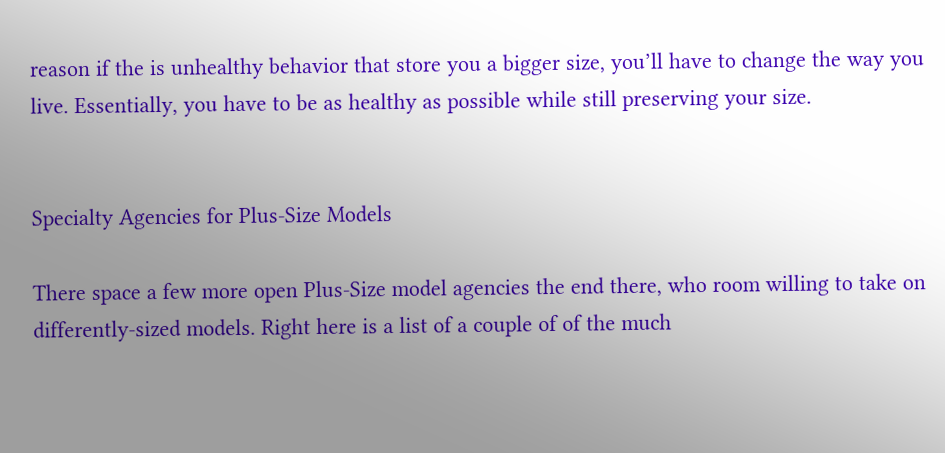reason if the is unhealthy behavior that store you a bigger size, you’ll have to change the way you live. Essentially, you have to be as healthy as possible while still preserving your size.


Specialty Agencies for Plus-Size Models

There space a few more open Plus-Size model agencies the end there, who room willing to take on differently-sized models. Right here is a list of a couple of of the much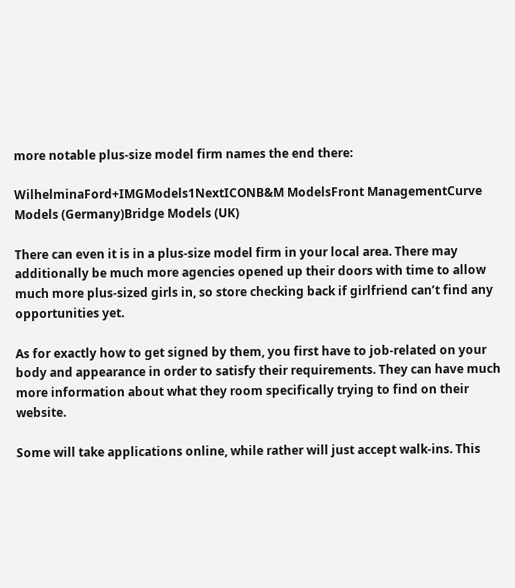more notable plus-size model firm names the end there:

WilhelminaFord+IMGModels1NextICONB&M ModelsFront ManagementCurve Models (Germany)Bridge Models (UK)

There can even it is in a plus-size model firm in your local area. There may additionally be much more agencies opened up their doors with time to allow much more plus-sized girls in, so store checking back if girlfriend can’t find any opportunities yet.

As for exactly how to get signed by them, you first have to job-related on your body and appearance in order to satisfy their requirements. They can have much more information about what they room specifically trying to find on their website.

Some will take applications online, while rather will just accept walk-ins. This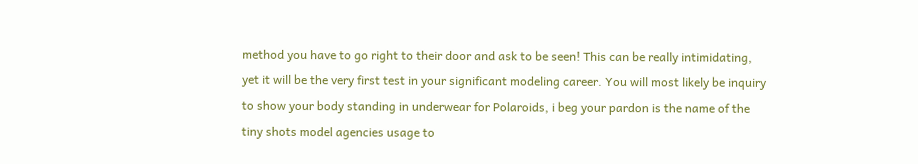method you have to go right to their door and ask to be seen! This can be really intimidating, yet it will be the very first test in your significant modeling career. You will most likely be inquiry to show your body standing in underwear for Polaroids, i beg your pardon is the name of the tiny shots model agencies usage to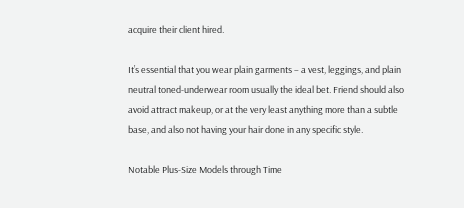acquire their client hired.

It’s essential that you wear plain garments – a vest, leggings, and plain neutral toned-underwear room usually the ideal bet. Friend should also avoid attract makeup, or at the very least anything more than a subtle base, and also not having your hair done in any specific style.

Notable Plus-Size Models through Time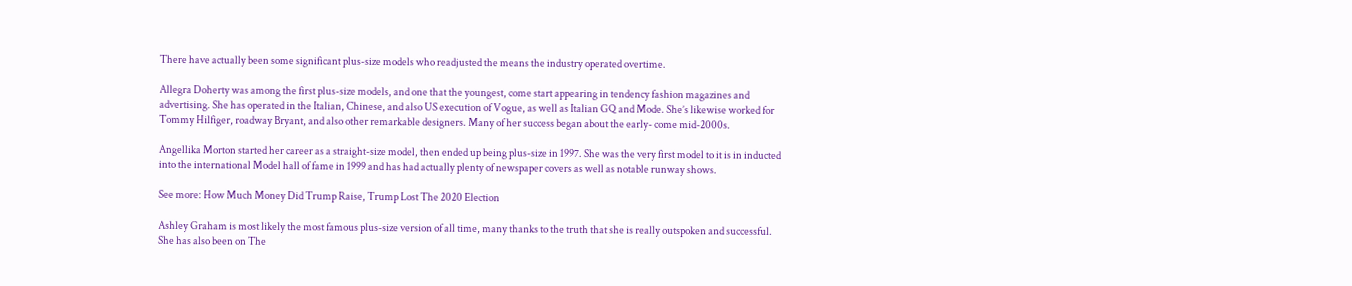There have actually been some significant plus-size models who readjusted the means the industry operated overtime.

Allegra Doherty was among the first plus-size models, and one that the youngest, come start appearing in tendency fashion magazines and advertising. She has operated in the Italian, Chinese, and also US execution of Vogue, as well as Italian GQ and Mode. She’s likewise worked for Tommy Hilfiger, roadway Bryant, and also other remarkable designers. Many of her success began about the early- come mid-2000s.

Angellika Morton started her career as a straight-size model, then ended up being plus-size in 1997. She was the very first model to it is in inducted into the international Model hall of fame in 1999 and has had actually plenty of newspaper covers as well as notable runway shows.

See more: How Much Money Did Trump Raise, Trump Lost The 2020 Election

Ashley Graham is most likely the most famous plus-size version of all time, many thanks to the truth that she is really outspoken and successful. She has also been on The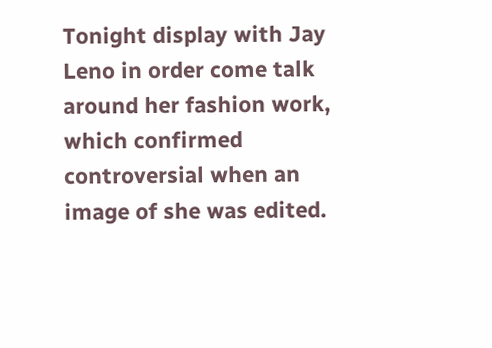Tonight display with Jay Leno in order come talk around her fashion work, which confirmed controversial when an image of she was edited.